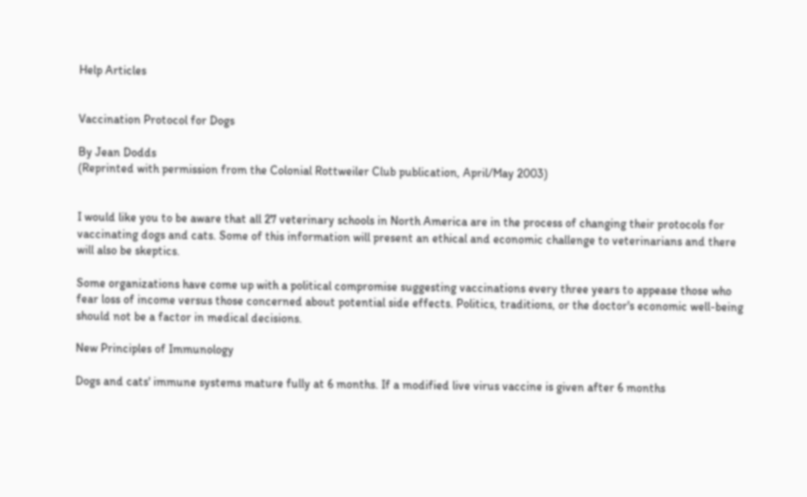Help Articles


Vaccination Protocol for Dogs

By Jean Dodds
(Reprinted with permission from the Colonial Rottweiler Club publication, April/May 2003)


I would like you to be aware that all 27 veterinary schools in North America are in the process of changing their protocols for vaccinating dogs and cats. Some of this information will present an ethical and economic challenge to veterinarians and there will also be skeptics.

Some organizations have come up with a political compromise suggesting vaccinations every three years to appease those who fear loss of income versus those concerned about potential side effects. Politics, traditions, or the doctor's economic well-being should not be a factor in medical decisions.

New Principles of Immunology

Dogs and cats' immune systems mature fully at 6 months. If a modified live virus vaccine is given after 6 months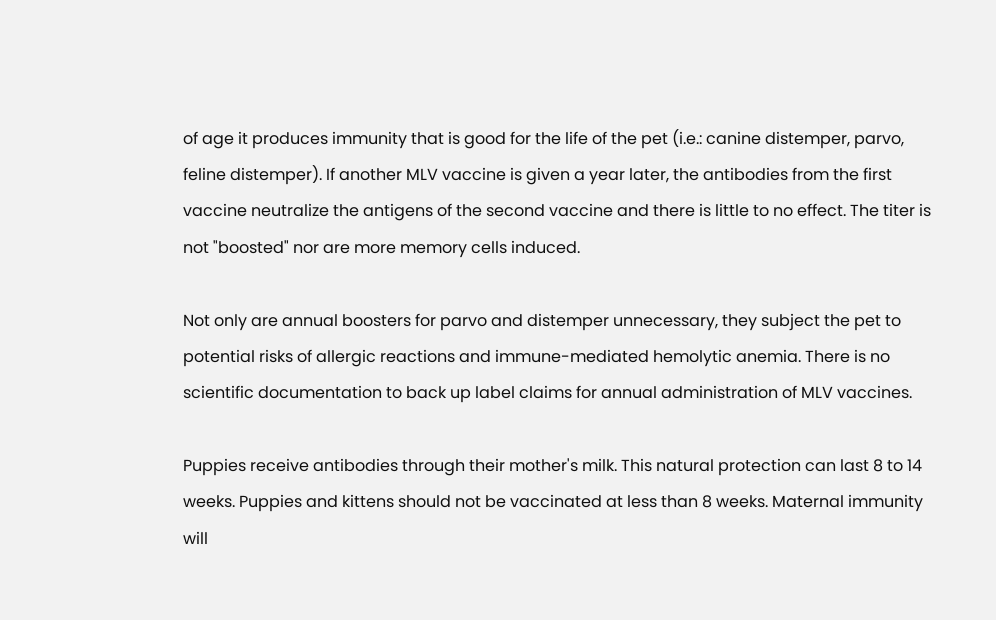of age it produces immunity that is good for the life of the pet (i.e.: canine distemper, parvo, feline distemper). If another MLV vaccine is given a year later, the antibodies from the first vaccine neutralize the antigens of the second vaccine and there is little to no effect. The titer is not "boosted" nor are more memory cells induced.

Not only are annual boosters for parvo and distemper unnecessary, they subject the pet to potential risks of allergic reactions and immune-mediated hemolytic anemia. There is no scientific documentation to back up label claims for annual administration of MLV vaccines.

Puppies receive antibodies through their mother's milk. This natural protection can last 8 to 14 weeks. Puppies and kittens should not be vaccinated at less than 8 weeks. Maternal immunity will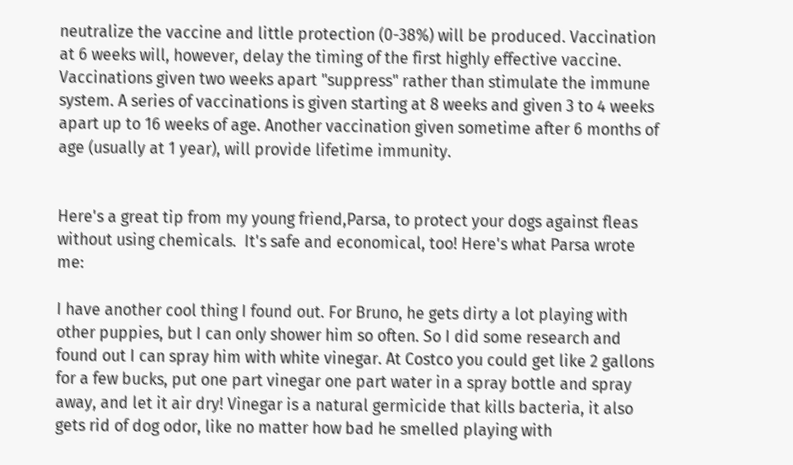neutralize the vaccine and little protection (0-38%) will be produced. Vaccination at 6 weeks will, however, delay the timing of the first highly effective vaccine. Vaccinations given two weeks apart "suppress" rather than stimulate the immune system. A series of vaccinations is given starting at 8 weeks and given 3 to 4 weeks apart up to 16 weeks of age. Another vaccination given sometime after 6 months of age (usually at 1 year), will provide lifetime immunity.


Here's a great tip from my young friend,Parsa, to protect your dogs against fleas without using chemicals.  It's safe and economical, too! Here's what Parsa wrote me:

I have another cool thing I found out. For Bruno, he gets dirty a lot playing with other puppies, but I can only shower him so often. So I did some research and found out I can spray him with white vinegar. At Costco you could get like 2 gallons for a few bucks, put one part vinegar one part water in a spray bottle and spray away, and let it air dry! Vinegar is a natural germicide that kills bacteria, it also gets rid of dog odor, like no matter how bad he smelled playing with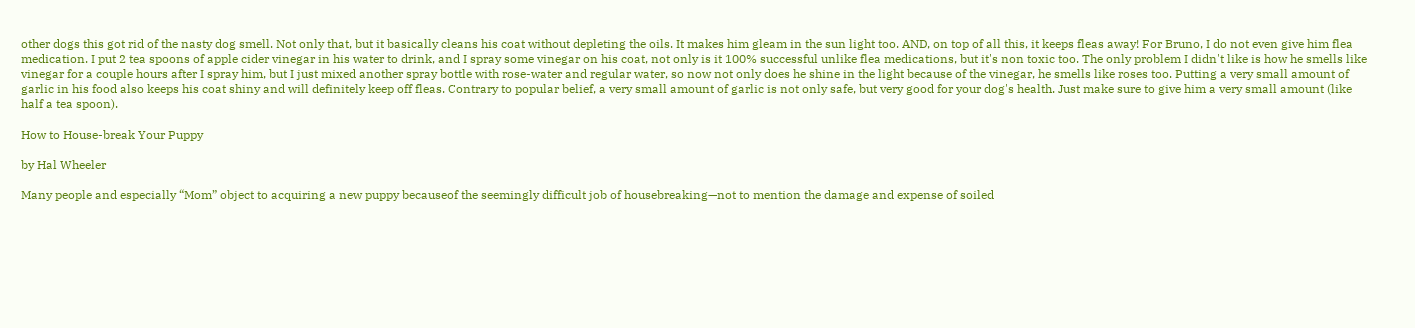other dogs this got rid of the nasty dog smell. Not only that, but it basically cleans his coat without depleting the oils. It makes him gleam in the sun light too. AND, on top of all this, it keeps fleas away! For Bruno, I do not even give him flea medication. I put 2 tea spoons of apple cider vinegar in his water to drink, and I spray some vinegar on his coat, not only is it 100% successful unlike flea medications, but it's non toxic too. The only problem I didn't like is how he smells like vinegar for a couple hours after I spray him, but I just mixed another spray bottle with rose-water and regular water, so now not only does he shine in the light because of the vinegar, he smells like roses too. Putting a very small amount of garlic in his food also keeps his coat shiny and will definitely keep off fleas. Contrary to popular belief, a very small amount of garlic is not only safe, but very good for your dog's health. Just make sure to give him a very small amount (like half a tea spoon).

How to House-break Your Puppy

by Hal Wheeler

Many people and especially “Mom” object to acquiring a new puppy becauseof the seemingly difficult job of housebreaking—not to mention the damage and expense of soiled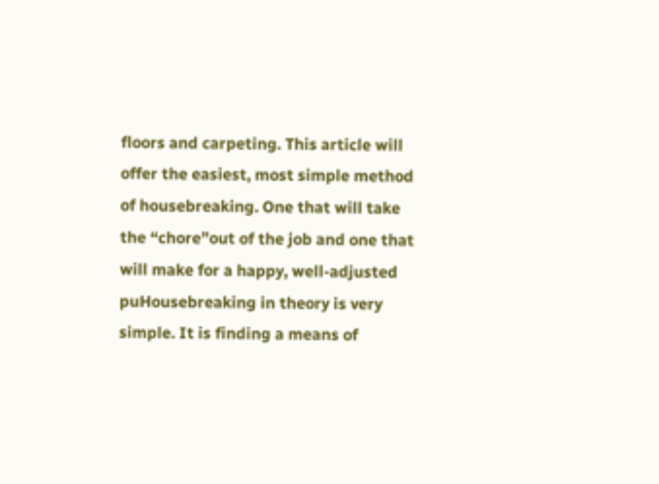floors and carpeting. This article will offer the easiest, most simple method of housebreaking. One that will take the “chore”out of the job and one that will make for a happy, well-adjusted puHousebreaking in theory is very simple. It is finding a means of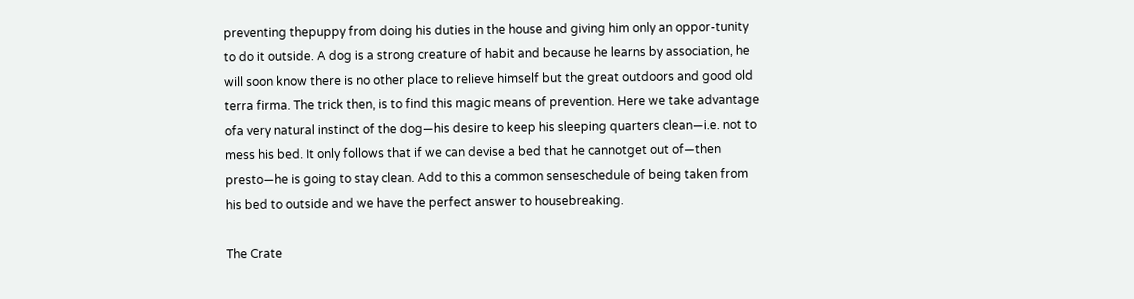preventing thepuppy from doing his duties in the house and giving him only an oppor-tunity to do it outside. A dog is a strong creature of habit and because he learns by association, he will soon know there is no other place to relieve himself but the great outdoors and good old terra firma. The trick then, is to find this magic means of prevention. Here we take advantage ofa very natural instinct of the dog—his desire to keep his sleeping quarters clean—i.e. not to mess his bed. It only follows that if we can devise a bed that he cannotget out of—then presto—he is going to stay clean. Add to this a common senseschedule of being taken from his bed to outside and we have the perfect answer to housebreaking.

The Crate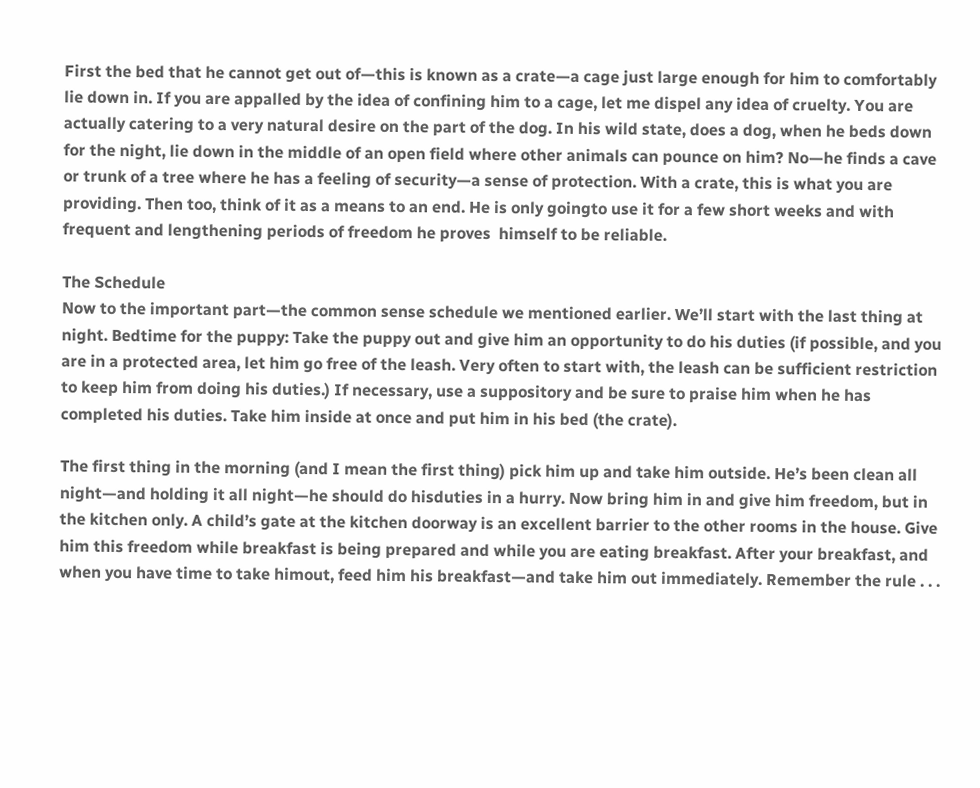First the bed that he cannot get out of—this is known as a crate—a cage just large enough for him to comfortably lie down in. If you are appalled by the idea of confining him to a cage, let me dispel any idea of cruelty. You are actually catering to a very natural desire on the part of the dog. In his wild state, does a dog, when he beds down for the night, lie down in the middle of an open field where other animals can pounce on him? No—he finds a cave or trunk of a tree where he has a feeling of security—a sense of protection. With a crate, this is what you are providing. Then too, think of it as a means to an end. He is only goingto use it for a few short weeks and with frequent and lengthening periods of freedom he proves  himself to be reliable.

The Schedule
Now to the important part—the common sense schedule we mentioned earlier. We’ll start with the last thing at night. Bedtime for the puppy: Take the puppy out and give him an opportunity to do his duties (if possible, and you are in a protected area, let him go free of the leash. Very often to start with, the leash can be sufficient restriction to keep him from doing his duties.) If necessary, use a suppository and be sure to praise him when he has completed his duties. Take him inside at once and put him in his bed (the crate).

The first thing in the morning (and I mean the first thing) pick him up and take him outside. He’s been clean all night—and holding it all night—he should do hisduties in a hurry. Now bring him in and give him freedom, but in the kitchen only. A child’s gate at the kitchen doorway is an excellent barrier to the other rooms in the house. Give him this freedom while breakfast is being prepared and while you are eating breakfast. After your breakfast, and when you have time to take himout, feed him his breakfast—and take him out immediately. Remember the rule . . .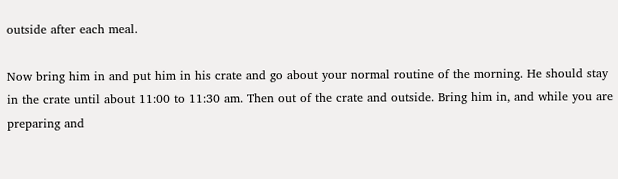outside after each meal.

Now bring him in and put him in his crate and go about your normal routine of the morning. He should stay in the crate until about 11:00 to 11:30 am. Then out of the crate and outside. Bring him in, and while you are preparing and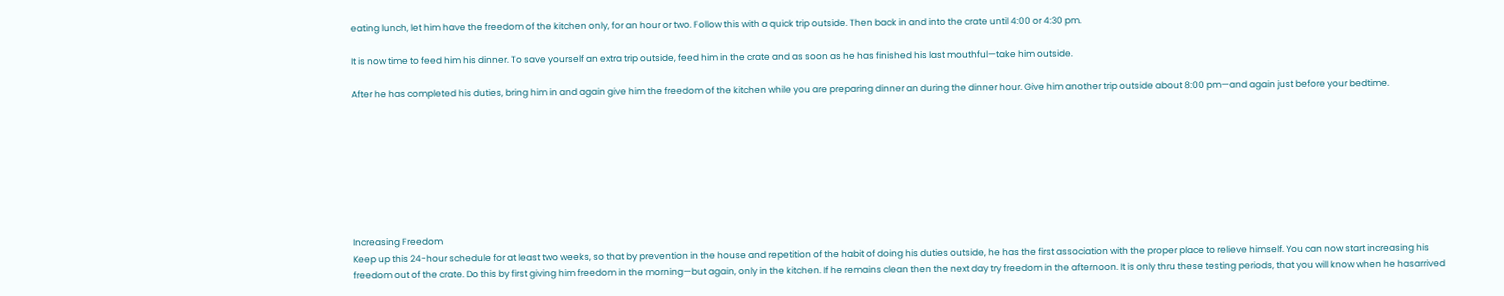eating lunch, let him have the freedom of the kitchen only, for an hour or two. Follow this with a quick trip outside. Then back in and into the crate until 4:00 or 4:30 pm.

It is now time to feed him his dinner. To save yourself an extra trip outside, feed him in the crate and as soon as he has finished his last mouthful—take him outside.

After he has completed his duties, bring him in and again give him the freedom of the kitchen while you are preparing dinner an during the dinner hour. Give him another trip outside about 8:00 pm—and again just before your bedtime.








Increasing Freedom
Keep up this 24-hour schedule for at least two weeks, so that by prevention in the house and repetition of the habit of doing his duties outside, he has the first association with the proper place to relieve himself. You can now start increasing his freedom out of the crate. Do this by first giving him freedom in the morning—but again, only in the kitchen. If he remains clean then the next day try freedom in the afternoon. It is only thru these testing periods, that you will know when he hasarrived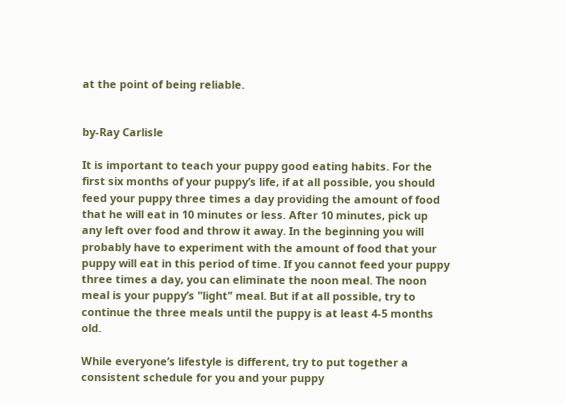at the point of being reliable.


by-Ray Carlisle

It is important to teach your puppy good eating habits. For the first six months of your puppy’s life, if at all possible, you should feed your puppy three times a day providing the amount of food that he will eat in 10 minutes or less. After 10 minutes, pick up any left over food and throw it away. In the beginning you will probably have to experiment with the amount of food that your puppy will eat in this period of time. If you cannot feed your puppy three times a day, you can eliminate the noon meal. The noon meal is your puppy’s "light" meal. But if at all possible, try to continue the three meals until the puppy is at least 4-5 months old.

While everyone’s lifestyle is different, try to put together a consistent schedule for you and your puppy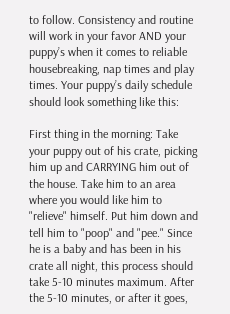to follow. Consistency and routine will work in your favor AND your puppy’s when it comes to reliable housebreaking, nap times and play times. Your puppy’s daily schedule should look something like this:

First thing in the morning: Take your puppy out of his crate, picking him up and CARRYING him out of the house. Take him to an area where you would like him to "relieve" himself. Put him down and tell him to "poop" and "pee." Since he is a baby and has been in his crate all night, this process should take 5-10 minutes maximum. After the 5-10 minutes, or after it goes,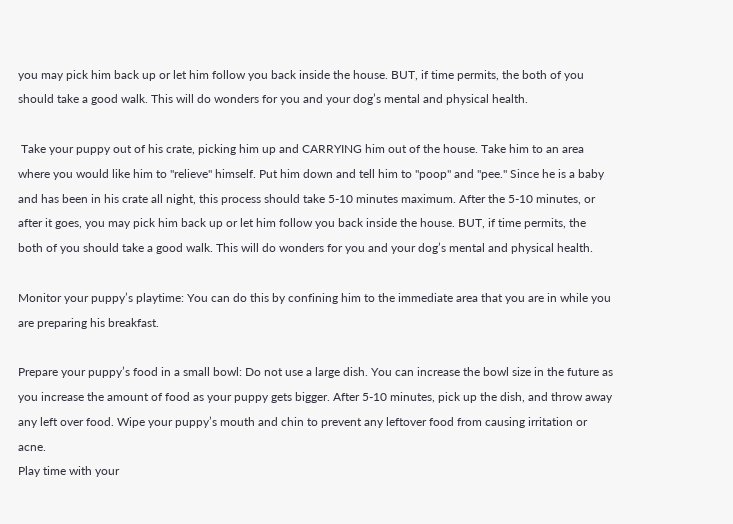you may pick him back up or let him follow you back inside the house. BUT, if time permits, the both of you should take a good walk. This will do wonders for you and your dog’s mental and physical health.

 Take your puppy out of his crate, picking him up and CARRYING him out of the house. Take him to an area where you would like him to "relieve" himself. Put him down and tell him to "poop" and "pee." Since he is a baby and has been in his crate all night, this process should take 5-10 minutes maximum. After the 5-10 minutes, or after it goes, you may pick him back up or let him follow you back inside the house. BUT, if time permits, the both of you should take a good walk. This will do wonders for you and your dog’s mental and physical health.

Monitor your puppy’s playtime: You can do this by confining him to the immediate area that you are in while you are preparing his breakfast.

Prepare your puppy’s food in a small bowl: Do not use a large dish. You can increase the bowl size in the future as you increase the amount of food as your puppy gets bigger. After 5-10 minutes, pick up the dish, and throw away any left over food. Wipe your puppy’s mouth and chin to prevent any leftover food from causing irritation or acne.
Play time with your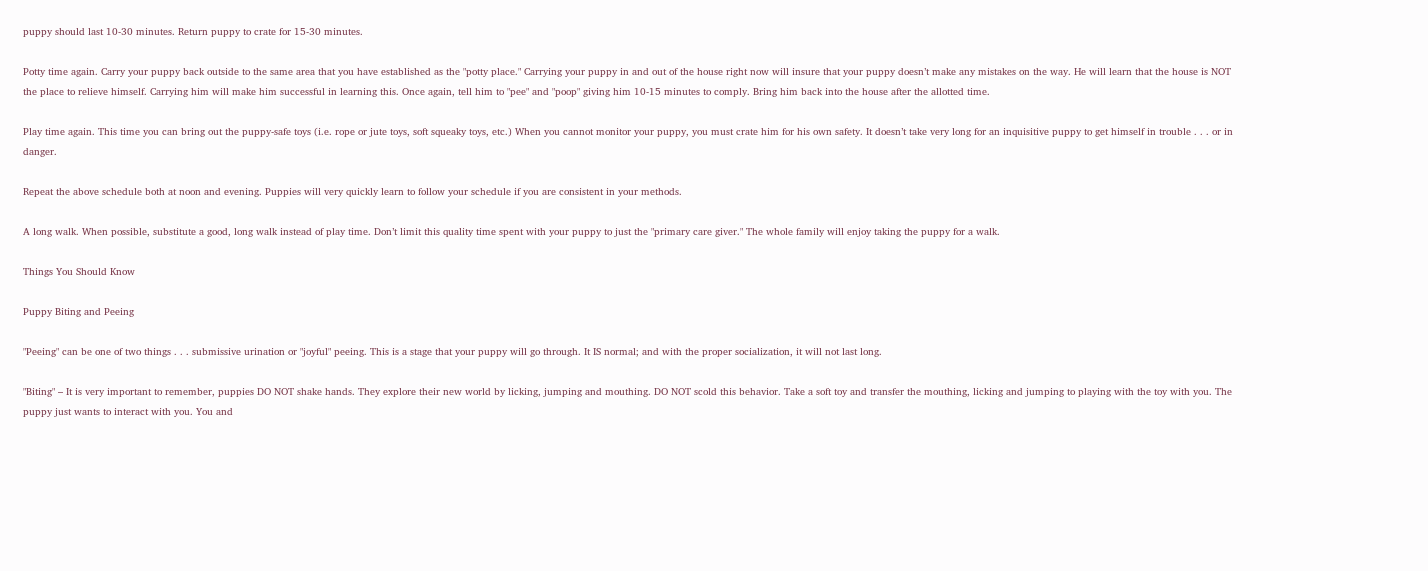puppy should last 10-30 minutes. Return puppy to crate for 15-30 minutes.

Potty time again. Carry your puppy back outside to the same area that you have established as the "potty place." Carrying your puppy in and out of the house right now will insure that your puppy doesn’t make any mistakes on the way. He will learn that the house is NOT the place to relieve himself. Carrying him will make him successful in learning this. Once again, tell him to "pee" and "poop" giving him 10-15 minutes to comply. Bring him back into the house after the allotted time.

Play time again. This time you can bring out the puppy-safe toys (i.e. rope or jute toys, soft squeaky toys, etc.) When you cannot monitor your puppy, you must crate him for his own safety. It doesn’t take very long for an inquisitive puppy to get himself in trouble . . . or in danger.

Repeat the above schedule both at noon and evening. Puppies will very quickly learn to follow your schedule if you are consistent in your methods.

A long walk. When possible, substitute a good, long walk instead of play time. Don’t limit this quality time spent with your puppy to just the "primary care giver." The whole family will enjoy taking the puppy for a walk.

Things You Should Know

Puppy Biting and Peeing

"Peeing" can be one of two things . . . submissive urination or "joyful" peeing. This is a stage that your puppy will go through. It IS normal; and with the proper socialization, it will not last long.

"Biting" – It is very important to remember, puppies DO NOT shake hands. They explore their new world by licking, jumping and mouthing. DO NOT scold this behavior. Take a soft toy and transfer the mouthing, licking and jumping to playing with the toy with you. The puppy just wants to interact with you. You and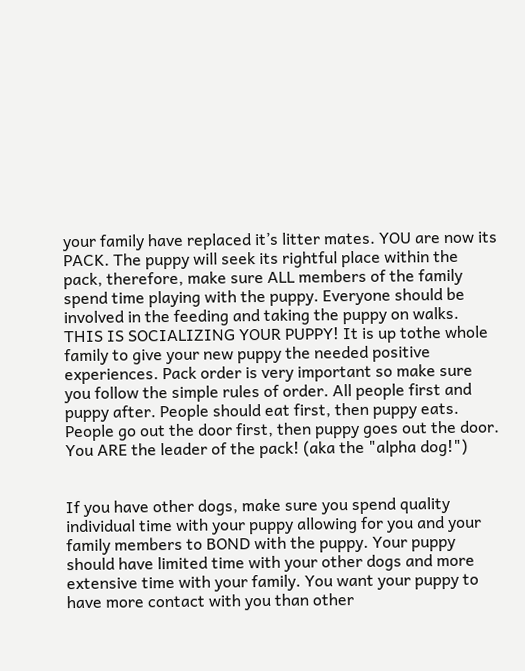your family have replaced it’s litter mates. YOU are now its PACK. The puppy will seek its rightful place within the pack, therefore, make sure ALL members of the family spend time playing with the puppy. Everyone should be involved in the feeding and taking the puppy on walks. THIS IS SOCIALIZING YOUR PUPPY! It is up tothe whole family to give your new puppy the needed positive experiences. Pack order is very important so make sure you follow the simple rules of order. All people first and puppy after. People should eat first, then puppy eats. People go out the door first, then puppy goes out the door. You ARE the leader of the pack! (aka the "alpha dog!")


If you have other dogs, make sure you spend quality individual time with your puppy allowing for you and your family members to BOND with the puppy. Your puppy should have limited time with your other dogs and more extensive time with your family. You want your puppy to have more contact with you than other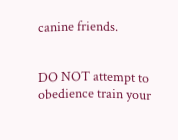canine friends.


DO NOT attempt to obedience train your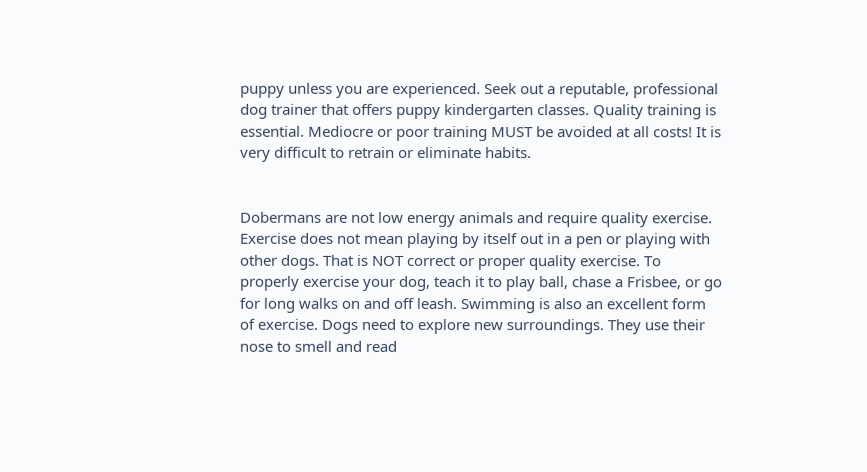puppy unless you are experienced. Seek out a reputable, professional dog trainer that offers puppy kindergarten classes. Quality training is essential. Mediocre or poor training MUST be avoided at all costs! It is very difficult to retrain or eliminate habits.


Dobermans are not low energy animals and require quality exercise. Exercise does not mean playing by itself out in a pen or playing with other dogs. That is NOT correct or proper quality exercise. To properly exercise your dog, teach it to play ball, chase a Frisbee, or go for long walks on and off leash. Swimming is also an excellent form of exercise. Dogs need to explore new surroundings. They use their nose to smell and read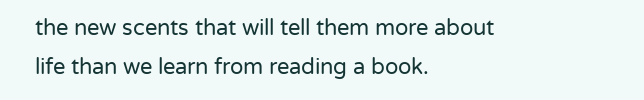the new scents that will tell them more about life than we learn from reading a book.